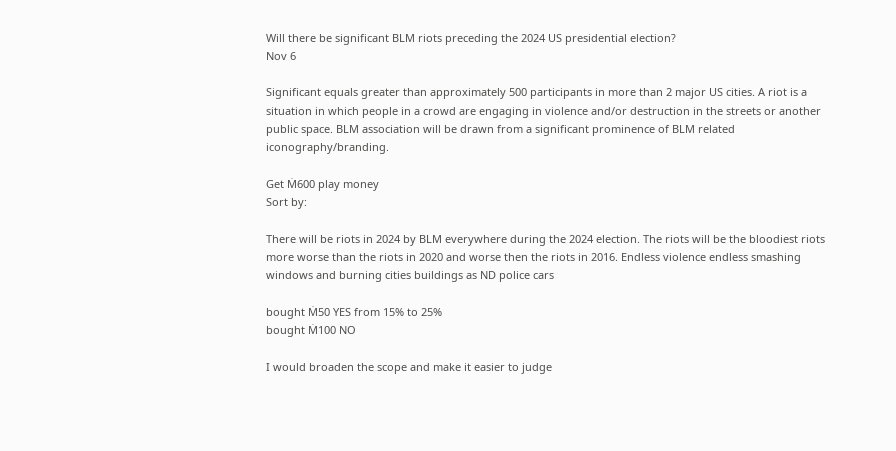Will there be significant BLM riots preceding the 2024 US presidential election?
Nov 6

Significant equals greater than approximately 500 participants in more than 2 major US cities. A riot is a situation in which people in a crowd are engaging in violence and/or destruction in the streets or another public space. BLM association will be drawn from a significant prominence of BLM related iconography/branding.

Get Ṁ600 play money
Sort by:

There will be riots in 2024 by BLM everywhere during the 2024 election. The riots will be the bloodiest riots more worse than the riots in 2020 and worse then the riots in 2016. Endless violence endless smashing windows and burning cities buildings as ND police cars

bought Ṁ50 YES from 15% to 25%
bought Ṁ100 NO

I would broaden the scope and make it easier to judge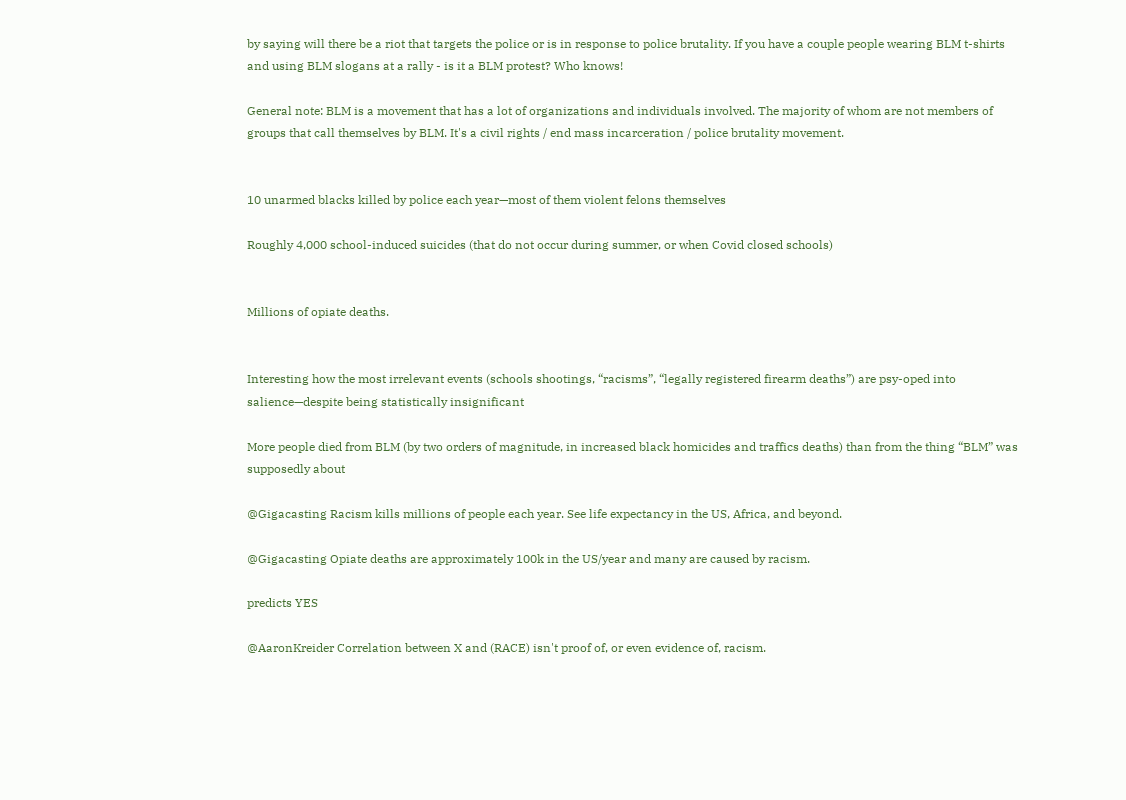by saying will there be a riot that targets the police or is in response to police brutality. If you have a couple people wearing BLM t-shirts and using BLM slogans at a rally - is it a BLM protest? Who knows!

General note: BLM is a movement that has a lot of organizations and individuals involved. The majority of whom are not members of groups that call themselves by BLM. It's a civil rights / end mass incarceration / police brutality movement.


10 unarmed blacks killed by police each year—most of them violent felons themselves

Roughly 4,000 school-induced suicides (that do not occur during summer, or when Covid closed schools)


Millions of opiate deaths.


Interesting how the most irrelevant events (schools shootings, “racisms”, “legally registered firearm deaths”) are psy-oped into salience—despite being statistically insignificant

More people died from BLM (by two orders of magnitude, in increased black homicides and traffics deaths) than from the thing “BLM” was supposedly about

@Gigacasting Racism kills millions of people each year. See life expectancy in the US, Africa, and beyond.

@Gigacasting Opiate deaths are approximately 100k in the US/year and many are caused by racism.

predicts YES

@AaronKreider Correlation between X and (RACE) isn't proof of, or even evidence of, racism.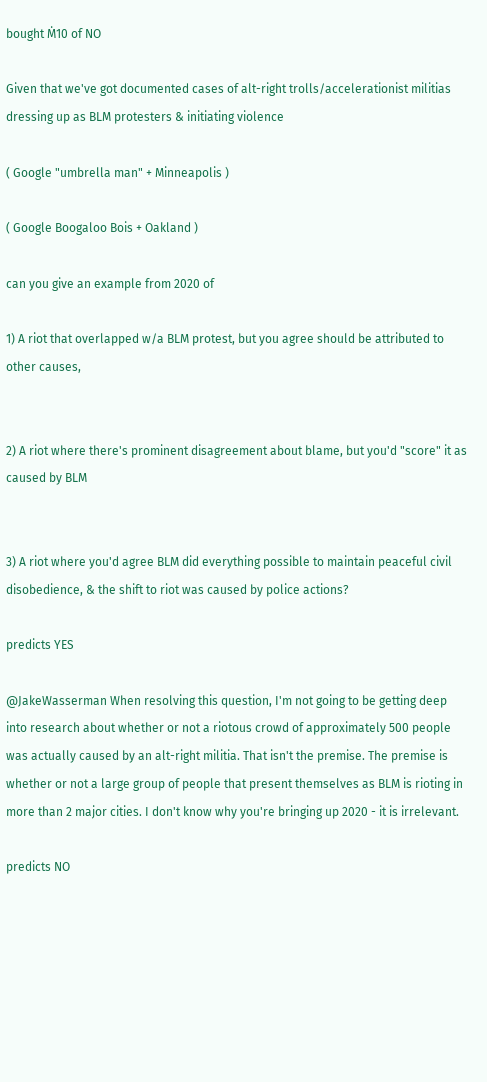bought Ṁ10 of NO

Given that we've got documented cases of alt-right trolls/accelerationist militias dressing up as BLM protesters & initiating violence

( Google "umbrella man" + Minneapolis )

( Google Boogaloo Bois + Oakland )

can you give an example from 2020 of

1) A riot that overlapped w/a BLM protest, but you agree should be attributed to other causes,


2) A riot where there's prominent disagreement about blame, but you'd "score" it as caused by BLM


3) A riot where you'd agree BLM did everything possible to maintain peaceful civil disobedience, & the shift to riot was caused by police actions?

predicts YES

@JakeWasserman When resolving this question, I'm not going to be getting deep into research about whether or not a riotous crowd of approximately 500 people was actually caused by an alt-right militia. That isn't the premise. The premise is whether or not a large group of people that present themselves as BLM is rioting in more than 2 major cities. I don't know why you're bringing up 2020 - it is irrelevant.

predicts NO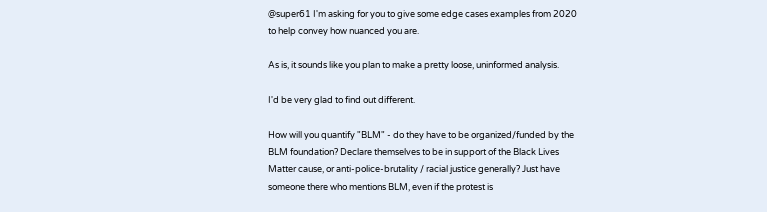@super61 I'm asking for you to give some edge cases examples from 2020 to help convey how nuanced you are.

As is, it sounds like you plan to make a pretty loose, uninformed analysis.

I'd be very glad to find out different.

How will you quantify "BLM" - do they have to be organized/funded by the BLM foundation? Declare themselves to be in support of the Black Lives Matter cause, or anti-police-brutality / racial justice generally? Just have someone there who mentions BLM, even if the protest is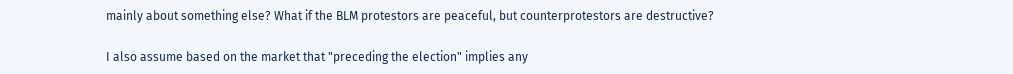mainly about something else? What if the BLM protestors are peaceful, but counterprotestors are destructive?

I also assume based on the market that "preceding the election" implies any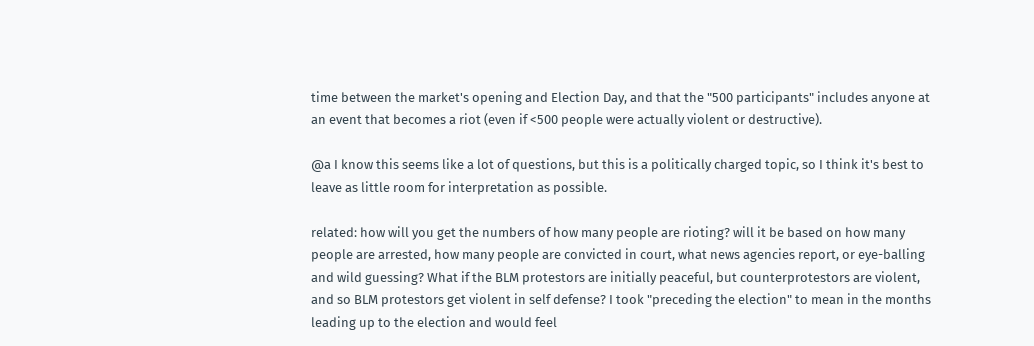time between the market's opening and Election Day, and that the "500 participants" includes anyone at an event that becomes a riot (even if <500 people were actually violent or destructive).

@a I know this seems like a lot of questions, but this is a politically charged topic, so I think it's best to leave as little room for interpretation as possible.

related: how will you get the numbers of how many people are rioting? will it be based on how many people are arrested, how many people are convicted in court, what news agencies report, or eye-balling and wild guessing? What if the BLM protestors are initially peaceful, but counterprotestors are violent, and so BLM protestors get violent in self defense? I took "preceding the election" to mean in the months leading up to the election and would feel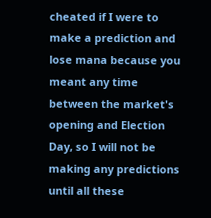cheated if I were to make a prediction and lose mana because you meant any time between the market's opening and Election Day, so I will not be making any predictions until all these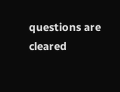questions are cleared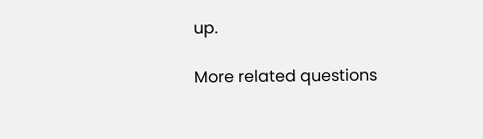up.

More related questions